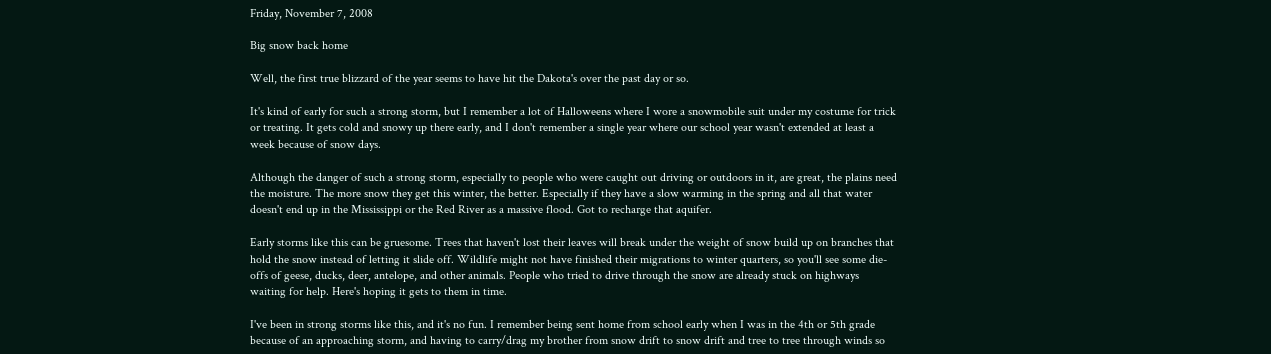Friday, November 7, 2008

Big snow back home

Well, the first true blizzard of the year seems to have hit the Dakota's over the past day or so.

It's kind of early for such a strong storm, but I remember a lot of Halloweens where I wore a snowmobile suit under my costume for trick or treating. It gets cold and snowy up there early, and I don't remember a single year where our school year wasn't extended at least a week because of snow days.

Although the danger of such a strong storm, especially to people who were caught out driving or outdoors in it, are great, the plains need the moisture. The more snow they get this winter, the better. Especially if they have a slow warming in the spring and all that water doesn't end up in the Mississippi or the Red River as a massive flood. Got to recharge that aquifer.

Early storms like this can be gruesome. Trees that haven't lost their leaves will break under the weight of snow build up on branches that hold the snow instead of letting it slide off. Wildlife might not have finished their migrations to winter quarters, so you'll see some die-offs of geese, ducks, deer, antelope, and other animals. People who tried to drive through the snow are already stuck on highways waiting for help. Here's hoping it gets to them in time.

I've been in strong storms like this, and it's no fun. I remember being sent home from school early when I was in the 4th or 5th grade because of an approaching storm, and having to carry/drag my brother from snow drift to snow drift and tree to tree through winds so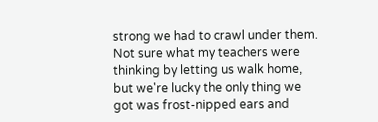strong we had to crawl under them. Not sure what my teachers were thinking by letting us walk home, but we're lucky the only thing we got was frost-nipped ears and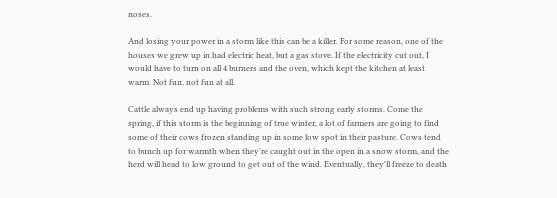noses.

And losing your power in a storm like this can be a killer. For some reason, one of the houses we grew up in had electric heat, but a gas stove. If the electricity cut out, I would have to turn on all 4 burners and the oven, which kept the kitchen at least warm. Not fun, not fun at all.

Cattle always end up having problems with such strong early storms. Come the spring, if this storm is the beginning of true winter, a lot of farmers are going to find some of their cows frozen standing up in some low spot in their pasture. Cows tend to bunch up for warmth when they're caught out in the open in a snow storm, and the herd will head to low ground to get out of the wind. Eventually, they'll freeze to death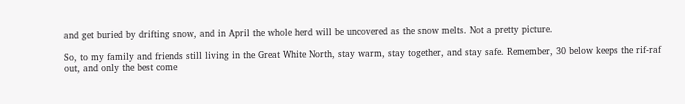and get buried by drifting snow, and in April the whole herd will be uncovered as the snow melts. Not a pretty picture.

So, to my family and friends still living in the Great White North, stay warm, stay together, and stay safe. Remember, 30 below keeps the rif-raf out, and only the best come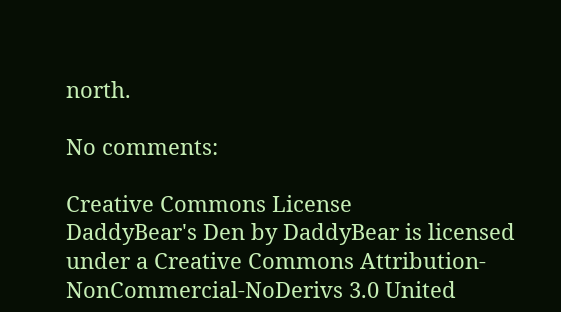north.

No comments:

Creative Commons License
DaddyBear's Den by DaddyBear is licensed under a Creative Commons Attribution-NonCommercial-NoDerivs 3.0 United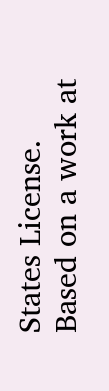States License.
Based on a work at